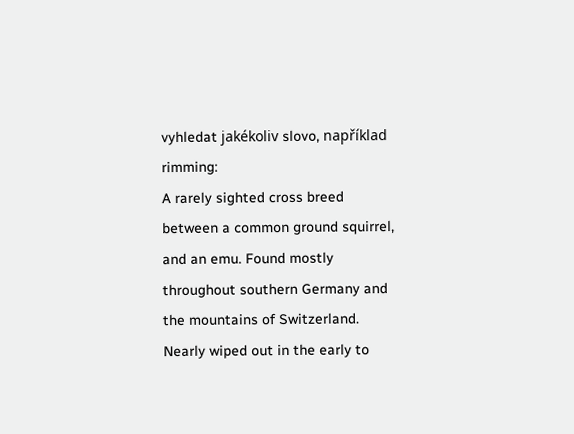vyhledat jakékoliv slovo, například rimming:
A rarely sighted cross breed between a common ground squirrel, and an emu. Found mostly throughout southern Germany and the mountains of Switzerland. Nearly wiped out in the early to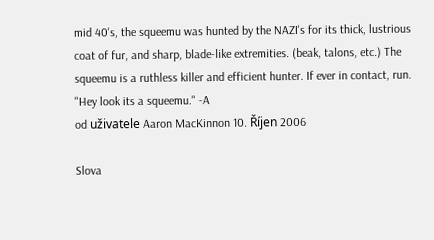mid 40's, the squeemu was hunted by the NAZI's for its thick, lustrious coat of fur, and sharp, blade-like extremities. (beak, talons, etc.) The squeemu is a ruthless killer and efficient hunter. If ever in contact, run.
"Hey look its a squeemu." -A
od uživatele Aaron MacKinnon 10. Říjen 2006

Slova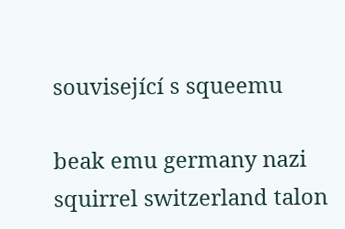související s squeemu

beak emu germany nazi squirrel switzerland talon